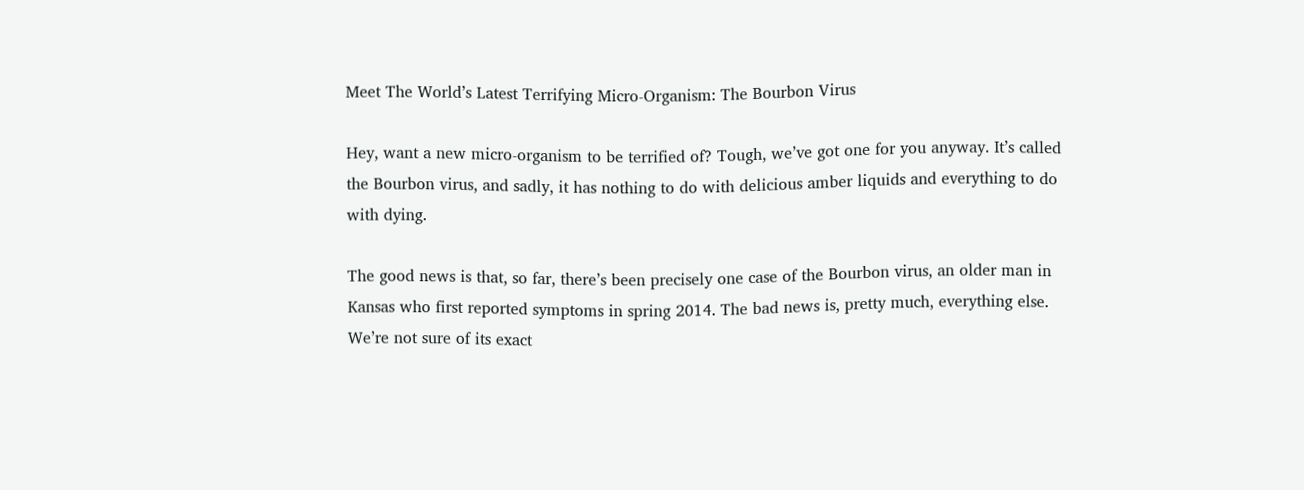Meet The World’s Latest Terrifying Micro-Organism: The Bourbon Virus

Hey, want a new micro-organism to be terrified of? Tough, we’ve got one for you anyway. It’s called the Bourbon virus, and sadly, it has nothing to do with delicious amber liquids and everything to do with dying.

The good news is that, so far, there’s been precisely one case of the Bourbon virus, an older man in Kansas who first reported symptoms in spring 2014. The bad news is, pretty much, everything else. We’re not sure of its exact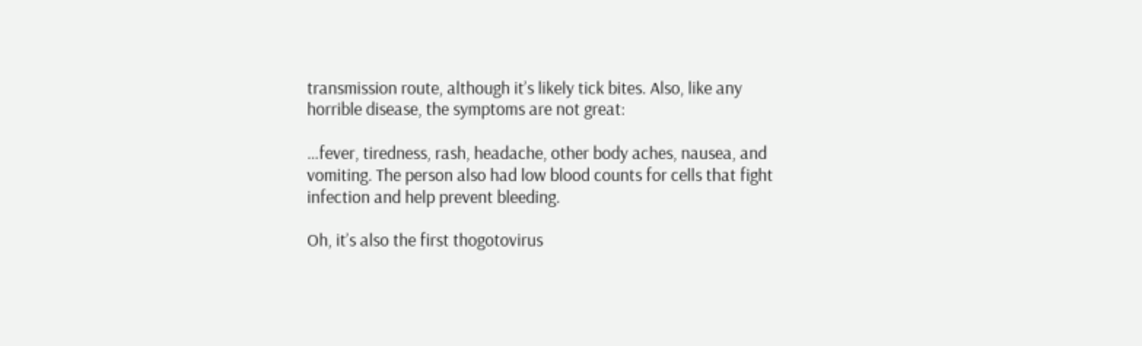transmission route, although it’s likely tick bites. Also, like any horrible disease, the symptoms are not great:

…fever, tiredness, rash, headache, other body aches, nausea, and vomiting. The person also had low blood counts for cells that fight infection and help prevent bleeding.

Oh, it’s also the first thogotovirus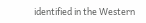identified in the Western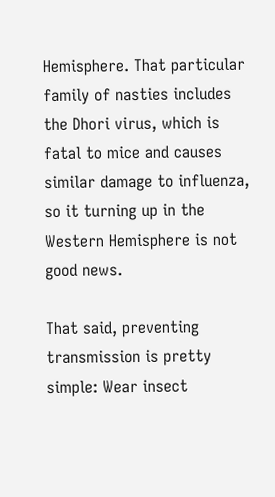Hemisphere. That particular family of nasties includes the Dhori virus, which is fatal to mice and causes similar damage to influenza, so it turning up in the Western Hemisphere is not good news.

That said, preventing transmission is pretty simple: Wear insect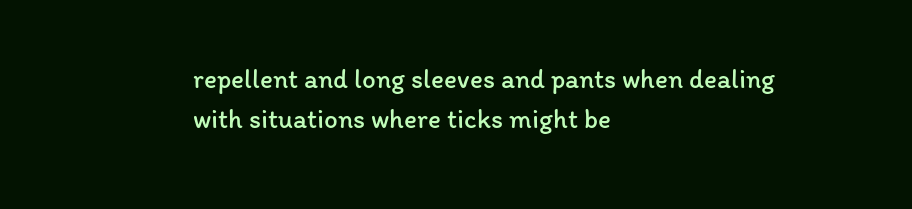repellent and long sleeves and pants when dealing with situations where ticks might be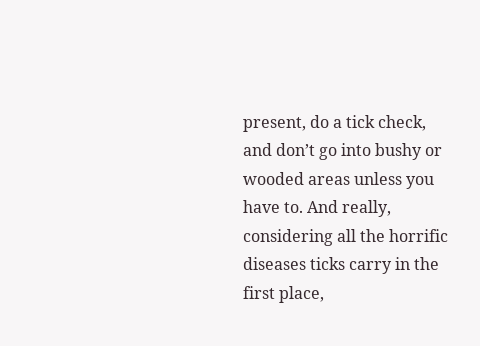present, do a tick check, and don’t go into bushy or wooded areas unless you have to. And really, considering all the horrific diseases ticks carry in the first place,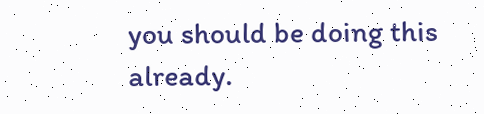you should be doing this already.